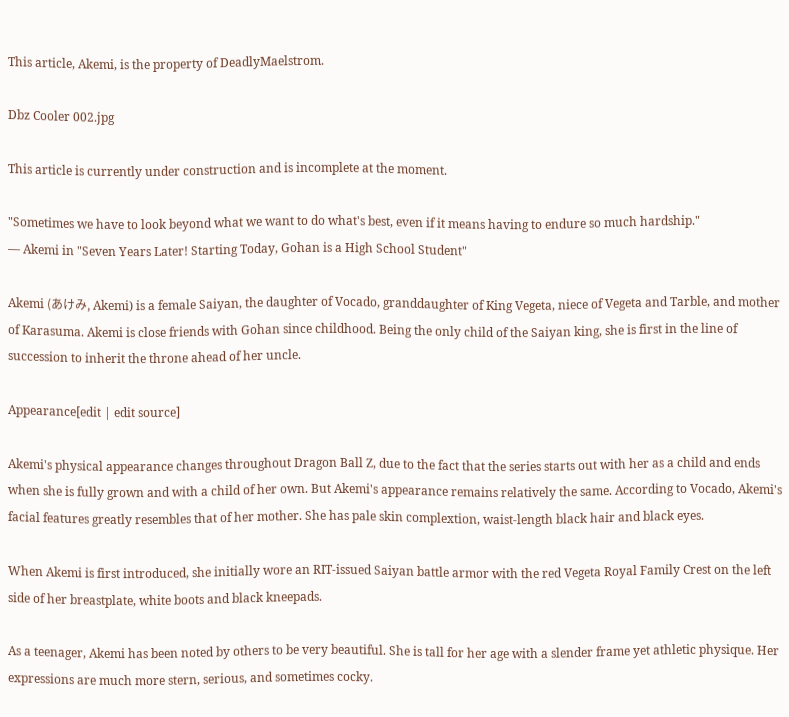This article, Akemi, is the property of DeadlyMaelstrom.

Dbz Cooler 002.jpg

This article is currently under construction and is incomplete at the moment.

"Sometimes we have to look beyond what we want to do what's best, even if it means having to endure so much hardship."
— Akemi in "Seven Years Later! Starting Today, Gohan is a High School Student"

Akemi (あけみ, Akemi) is a female Saiyan, the daughter of Vocado, granddaughter of King Vegeta, niece of Vegeta and Tarble, and mother of Karasuma. Akemi is close friends with Gohan since childhood. Being the only child of the Saiyan king, she is first in the line of succession to inherit the throne ahead of her uncle.

Appearance[edit | edit source]

Akemi's physical appearance changes throughout Dragon Ball Z, due to the fact that the series starts out with her as a child and ends when she is fully grown and with a child of her own. But Akemi's appearance remains relatively the same. According to Vocado, Akemi's facial features greatly resembles that of her mother. She has pale skin complextion, waist-length black hair and black eyes.

When Akemi is first introduced, she initially wore an RIT-issued Saiyan battle armor with the red Vegeta Royal Family Crest on the left side of her breastplate, white boots and black kneepads.

As a teenager, Akemi has been noted by others to be very beautiful. She is tall for her age with a slender frame yet athletic physique. Her expressions are much more stern, serious, and sometimes cocky.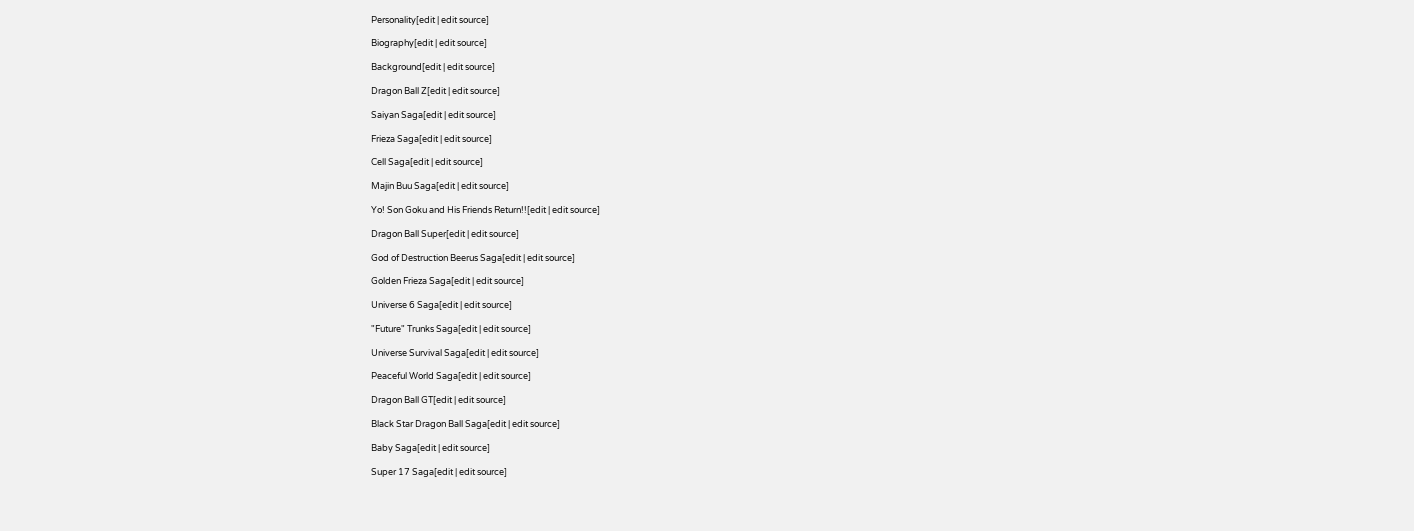Personality[edit | edit source]

Biography[edit | edit source]

Background[edit | edit source]

Dragon Ball Z[edit | edit source]

Saiyan Saga[edit | edit source]

Frieza Saga[edit | edit source]

Cell Saga[edit | edit source]

Majin Buu Saga[edit | edit source]

Yo! Son Goku and His Friends Return!![edit | edit source]

Dragon Ball Super[edit | edit source]

God of Destruction Beerus Saga[edit | edit source]

Golden Frieza Saga[edit | edit source]

Universe 6 Saga[edit | edit source]

"Future" Trunks Saga[edit | edit source]

Universe Survival Saga[edit | edit source]

Peaceful World Saga[edit | edit source]

Dragon Ball GT[edit | edit source]

Black Star Dragon Ball Saga[edit | edit source]

Baby Saga[edit | edit source]

Super 17 Saga[edit | edit source]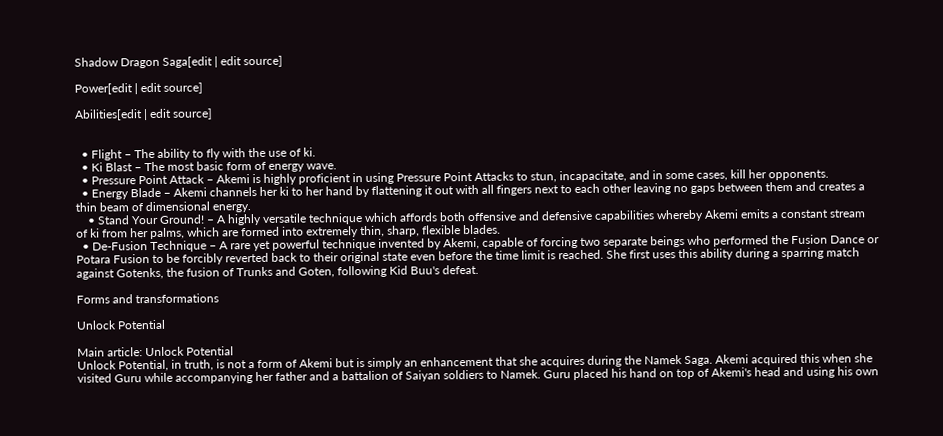Shadow Dragon Saga[edit | edit source]

Power[edit | edit source]

Abilities[edit | edit source]


  • Flight – The ability to fly with the use of ki.
  • Ki Blast – The most basic form of energy wave.
  • Pressure Point Attack – Akemi is highly proficient in using Pressure Point Attacks to stun, incapacitate, and in some cases, kill her opponents.
  • Energy Blade – Akemi channels her ki to her hand by flattening it out with all fingers next to each other leaving no gaps between them and creates a thin beam of dimensional energy.
    • Stand Your Ground! – A highly versatile technique which affords both offensive and defensive capabilities whereby Akemi emits a constant stream of ki from her palms, which are formed into extremely thin, sharp, flexible blades.
  • De-Fusion Technique – A rare yet powerful technique invented by Akemi, capable of forcing two separate beings who performed the Fusion Dance or Potara Fusion to be forcibly reverted back to their original state even before the time limit is reached. She first uses this ability during a sparring match against Gotenks, the fusion of Trunks and Goten, following Kid Buu's defeat.

Forms and transformations

Unlock Potential

Main article: Unlock Potential
Unlock Potential, in truth, is not a form of Akemi but is simply an enhancement that she acquires during the Namek Saga. Akemi acquired this when she visited Guru while accompanying her father and a battalion of Saiyan soldiers to Namek. Guru placed his hand on top of Akemi's head and using his own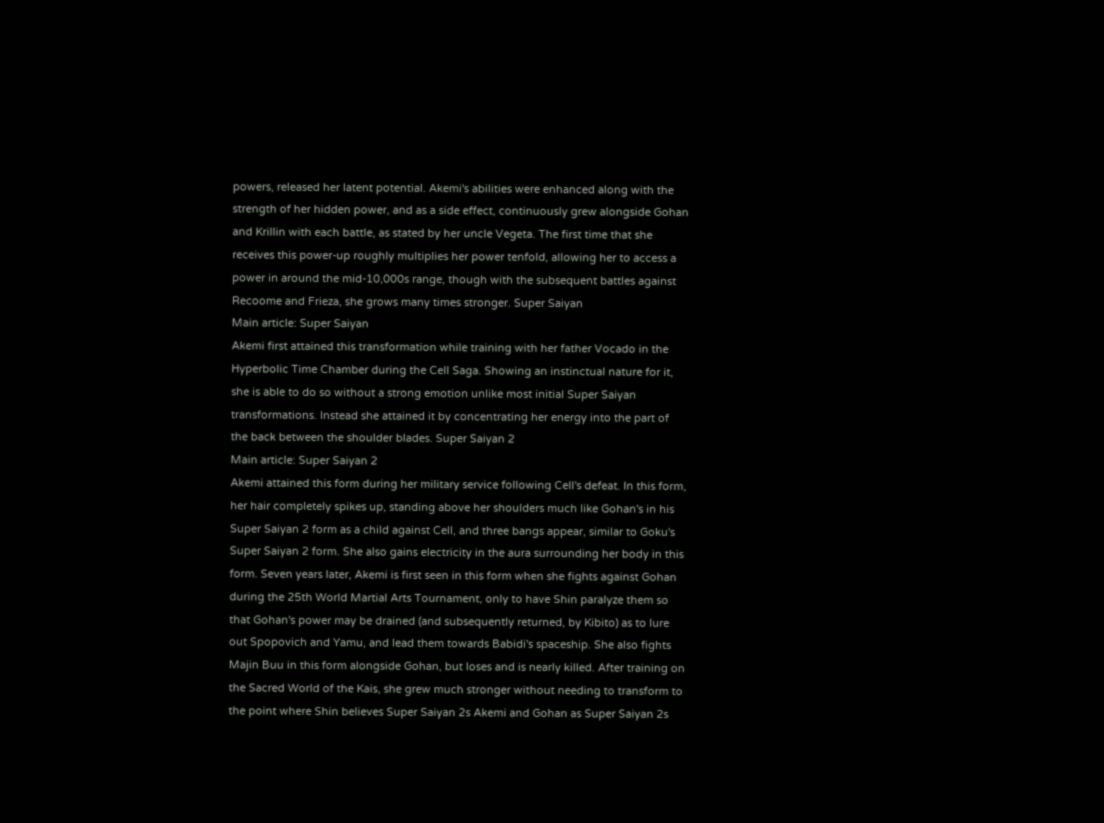powers, released her latent potential. Akemi's abilities were enhanced along with the strength of her hidden power, and as a side effect, continuously grew alongside Gohan and Krillin with each battle, as stated by her uncle Vegeta. The first time that she receives this power-up roughly multiplies her power tenfold, allowing her to access a power in around the mid-10,000s range, though with the subsequent battles against Recoome and Frieza, she grows many times stronger. Super Saiyan
Main article: Super Saiyan
Akemi first attained this transformation while training with her father Vocado in the Hyperbolic Time Chamber during the Cell Saga. Showing an instinctual nature for it, she is able to do so without a strong emotion unlike most initial Super Saiyan transformations. Instead she attained it by concentrating her energy into the part of the back between the shoulder blades. Super Saiyan 2
Main article: Super Saiyan 2
Akemi attained this form during her military service following Cell's defeat. In this form, her hair completely spikes up, standing above her shoulders much like Gohan's in his Super Saiyan 2 form as a child against Cell, and three bangs appear, similar to Goku's Super Saiyan 2 form. She also gains electricity in the aura surrounding her body in this form. Seven years later, Akemi is first seen in this form when she fights against Gohan during the 25th World Martial Arts Tournament, only to have Shin paralyze them so that Gohan's power may be drained (and subsequently returned, by Kibito) as to lure out Spopovich and Yamu, and lead them towards Babidi's spaceship. She also fights Majin Buu in this form alongside Gohan, but loses and is nearly killed. After training on the Sacred World of the Kais, she grew much stronger without needing to transform to the point where Shin believes Super Saiyan 2s Akemi and Gohan as Super Saiyan 2s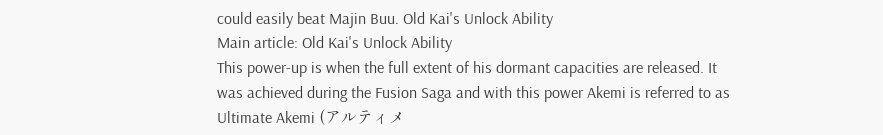could easily beat Majin Buu. Old Kai's Unlock Ability
Main article: Old Kai's Unlock Ability
This power-up is when the full extent of his dormant capacities are released. It was achieved during the Fusion Saga and with this power Akemi is referred to as Ultimate Akemi (アルティメ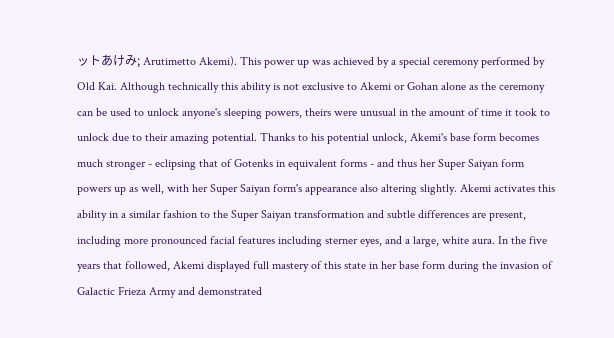ットあけみ; Arutimetto Akemi). This power up was achieved by a special ceremony performed by Old Kai. Although technically this ability is not exclusive to Akemi or Gohan alone as the ceremony can be used to unlock anyone's sleeping powers, theirs were unusual in the amount of time it took to unlock due to their amazing potential. Thanks to his potential unlock, Akemi's base form becomes much stronger - eclipsing that of Gotenks in equivalent forms - and thus her Super Saiyan form powers up as well, with her Super Saiyan form's appearance also altering slightly. Akemi activates this ability in a similar fashion to the Super Saiyan transformation and subtle differences are present, including more pronounced facial features including sterner eyes, and a large, white aura. In the five years that followed, Akemi displayed full mastery of this state in her base form during the invasion of Galactic Frieza Army and demonstrated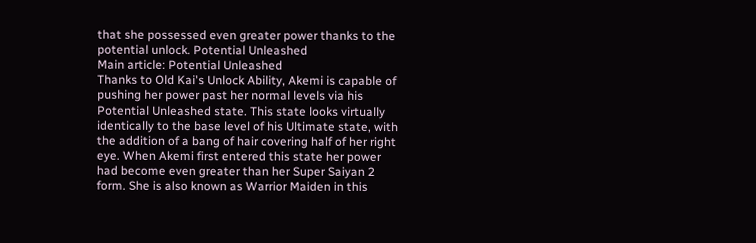that she possessed even greater power thanks to the potential unlock. Potential Unleashed
Main article: Potential Unleashed
Thanks to Old Kai's Unlock Ability, Akemi is capable of pushing her power past her normal levels via his Potential Unleashed state. This state looks virtually identically to the base level of his Ultimate state, with the addition of a bang of hair covering half of her right eye. When Akemi first entered this state her power had become even greater than her Super Saiyan 2 form. She is also known as Warrior Maiden in this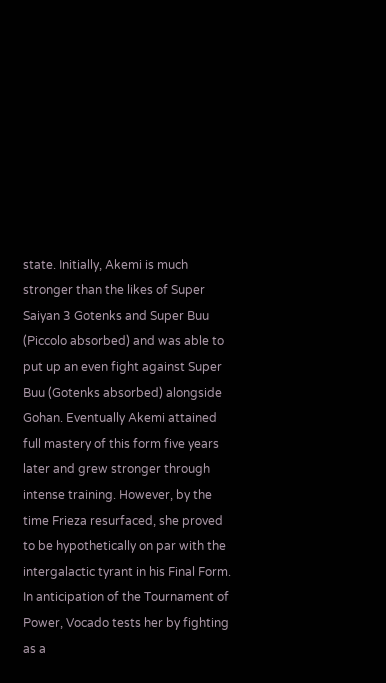state. Initially, Akemi is much stronger than the likes of Super Saiyan 3 Gotenks and Super Buu (Piccolo absorbed) and was able to put up an even fight against Super Buu (Gotenks absorbed) alongside Gohan. Eventually Akemi attained full mastery of this form five years later and grew stronger through intense training. However, by the time Frieza resurfaced, she proved to be hypothetically on par with the intergalactic tyrant in his Final Form. In anticipation of the Tournament of Power, Vocado tests her by fighting as a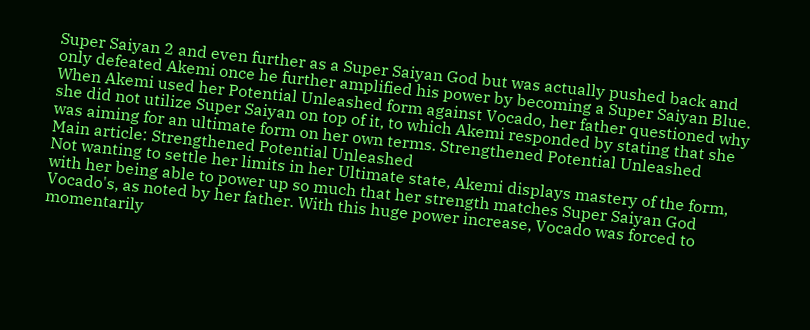Super Saiyan 2 and even further as a Super Saiyan God but was actually pushed back and only defeated Akemi once he further amplified his power by becoming a Super Saiyan Blue. When Akemi used her Potential Unleashed form against Vocado, her father questioned why she did not utilize Super Saiyan on top of it, to which Akemi responded by stating that she was aiming for an ultimate form on her own terms. Strengthened Potential Unleashed
Main article: Strengthened Potential Unleashed
Not wanting to settle her limits in her Ultimate state, Akemi displays mastery of the form, with her being able to power up so much that her strength matches Super Saiyan God Vocado's, as noted by her father. With this huge power increase, Vocado was forced to momentarily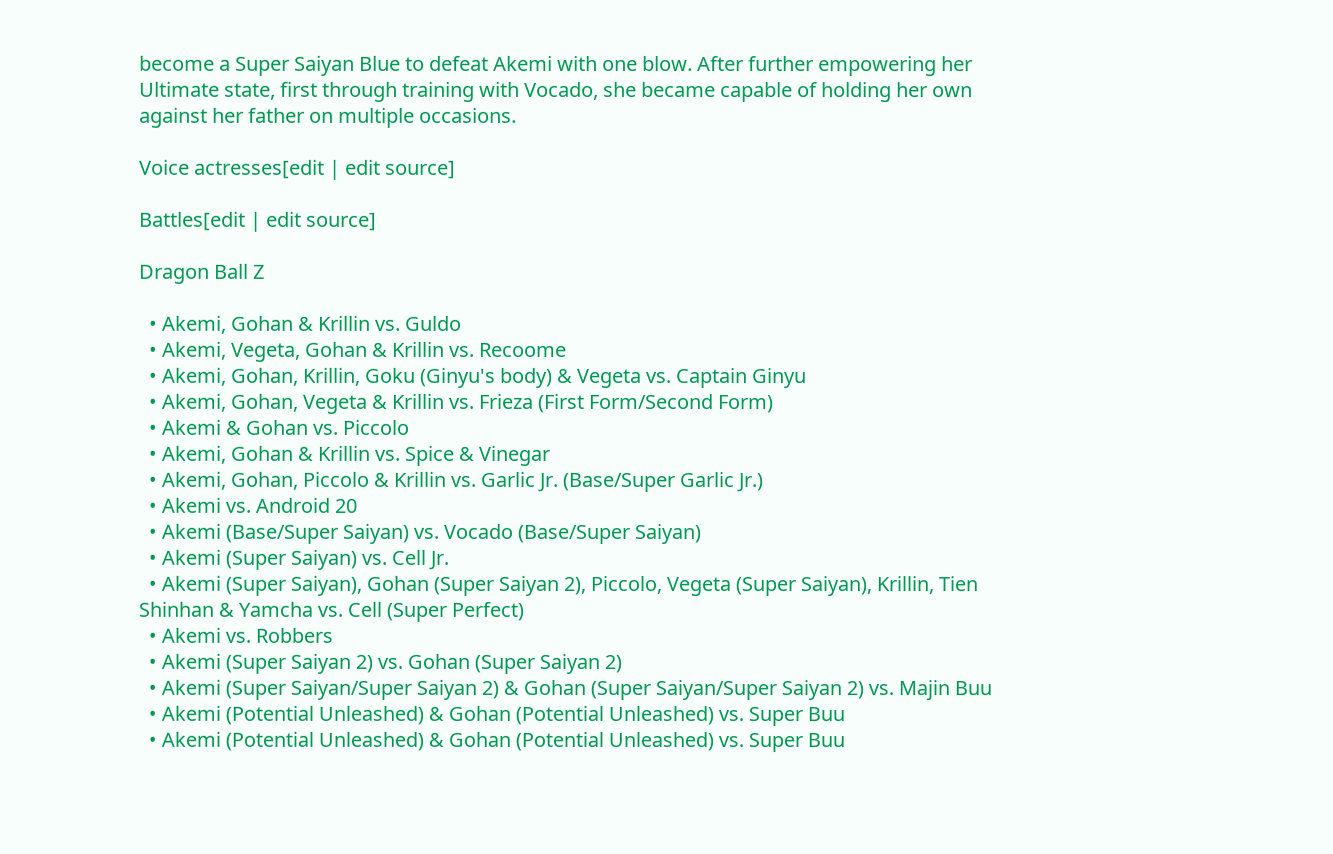become a Super Saiyan Blue to defeat Akemi with one blow. After further empowering her Ultimate state, first through training with Vocado, she became capable of holding her own against her father on multiple occasions.

Voice actresses[edit | edit source]

Battles[edit | edit source]

Dragon Ball Z

  • Akemi, Gohan & Krillin vs. Guldo
  • Akemi, Vegeta, Gohan & Krillin vs. Recoome
  • Akemi, Gohan, Krillin, Goku (Ginyu's body) & Vegeta vs. Captain Ginyu
  • Akemi, Gohan, Vegeta & Krillin vs. Frieza (First Form/Second Form)
  • Akemi & Gohan vs. Piccolo
  • Akemi, Gohan & Krillin vs. Spice & Vinegar
  • Akemi, Gohan, Piccolo & Krillin vs. Garlic Jr. (Base/Super Garlic Jr.)
  • Akemi vs. Android 20
  • Akemi (Base/Super Saiyan) vs. Vocado (Base/Super Saiyan)
  • Akemi (Super Saiyan) vs. Cell Jr.
  • Akemi (Super Saiyan), Gohan (Super Saiyan 2), Piccolo, Vegeta (Super Saiyan), Krillin, Tien Shinhan & Yamcha vs. Cell (Super Perfect)
  • Akemi vs. Robbers
  • Akemi (Super Saiyan 2) vs. Gohan (Super Saiyan 2)
  • Akemi (Super Saiyan/Super Saiyan 2) & Gohan (Super Saiyan/Super Saiyan 2) vs. Majin Buu
  • Akemi (Potential Unleashed) & Gohan (Potential Unleashed) vs. Super Buu
  • Akemi (Potential Unleashed) & Gohan (Potential Unleashed) vs. Super Buu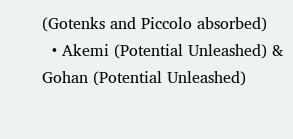(Gotenks and Piccolo absorbed)
  • Akemi (Potential Unleashed) & Gohan (Potential Unleashed)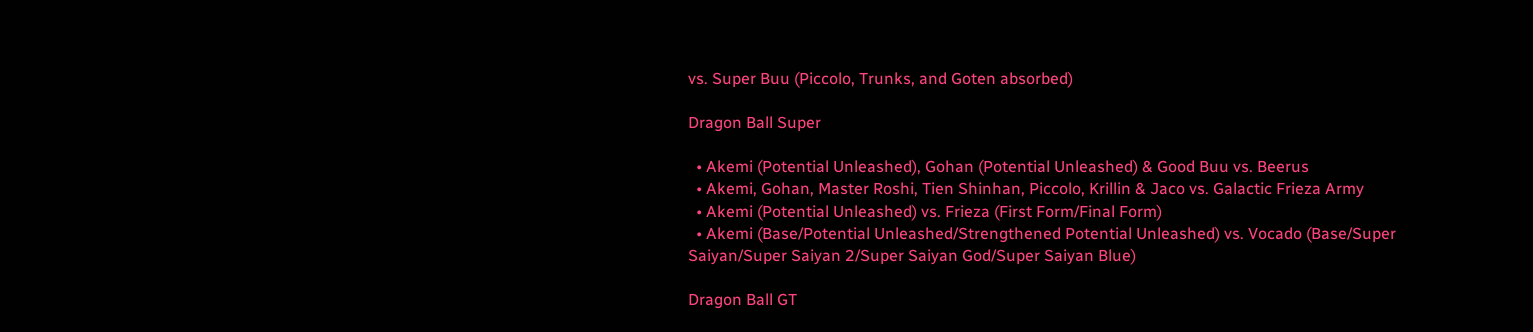vs. Super Buu (Piccolo, Trunks, and Goten absorbed)

Dragon Ball Super

  • Akemi (Potential Unleashed), Gohan (Potential Unleashed) & Good Buu vs. Beerus
  • Akemi, Gohan, Master Roshi, Tien Shinhan, Piccolo, Krillin & Jaco vs. Galactic Frieza Army
  • Akemi (Potential Unleashed) vs. Frieza (First Form/Final Form)
  • Akemi (Base/Potential Unleashed/Strengthened Potential Unleashed) vs. Vocado (Base/Super Saiyan/Super Saiyan 2/Super Saiyan God/Super Saiyan Blue)

Dragon Ball GT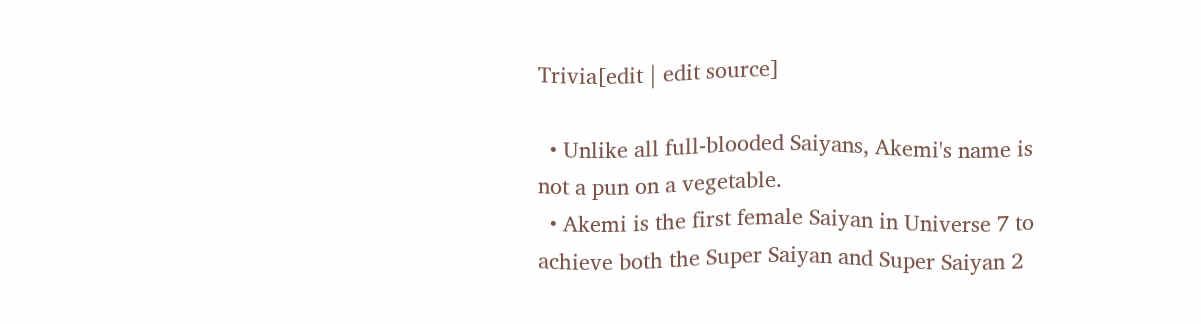Trivia[edit | edit source]

  • Unlike all full-blooded Saiyans, Akemi's name is not a pun on a vegetable.
  • Akemi is the first female Saiyan in Universe 7 to achieve both the Super Saiyan and Super Saiyan 2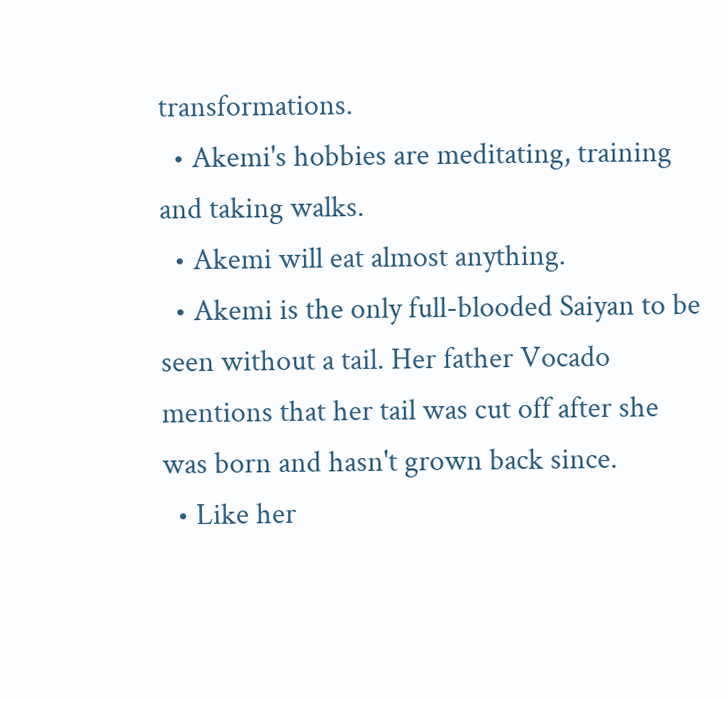transformations.
  • Akemi's hobbies are meditating, training and taking walks.
  • Akemi will eat almost anything.
  • Akemi is the only full-blooded Saiyan to be seen without a tail. Her father Vocado mentions that her tail was cut off after she was born and hasn't grown back since.
  • Like her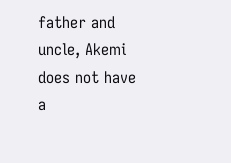father and uncle, Akemi does not have a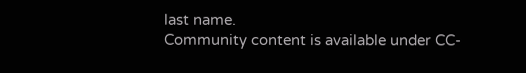last name.
Community content is available under CC-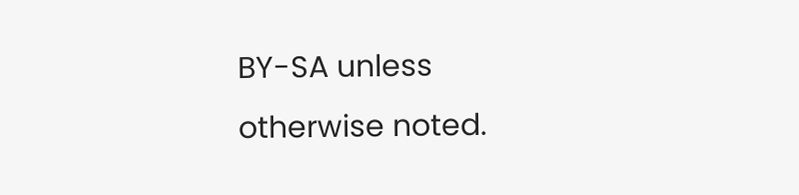BY-SA unless otherwise noted.